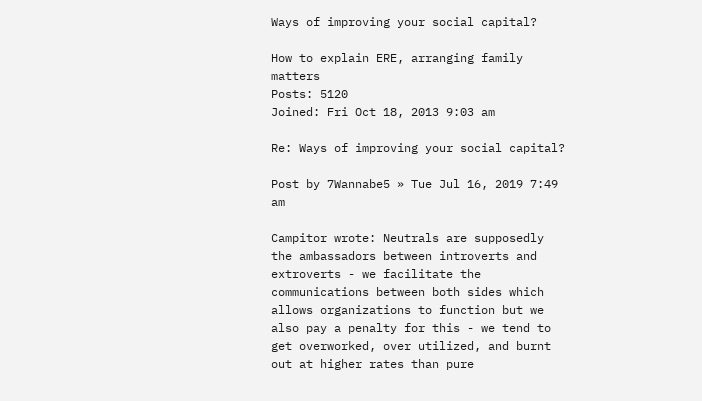Ways of improving your social capital?

How to explain ERE, arranging family matters
Posts: 5120
Joined: Fri Oct 18, 2013 9:03 am

Re: Ways of improving your social capital?

Post by 7Wannabe5 » Tue Jul 16, 2019 7:49 am

Campitor wrote: Neutrals are supposedly the ambassadors between introverts and extroverts - we facilitate the communications between both sides which allows organizations to function but we also pay a penalty for this - we tend to get overworked, over utilized, and burnt out at higher rates than pure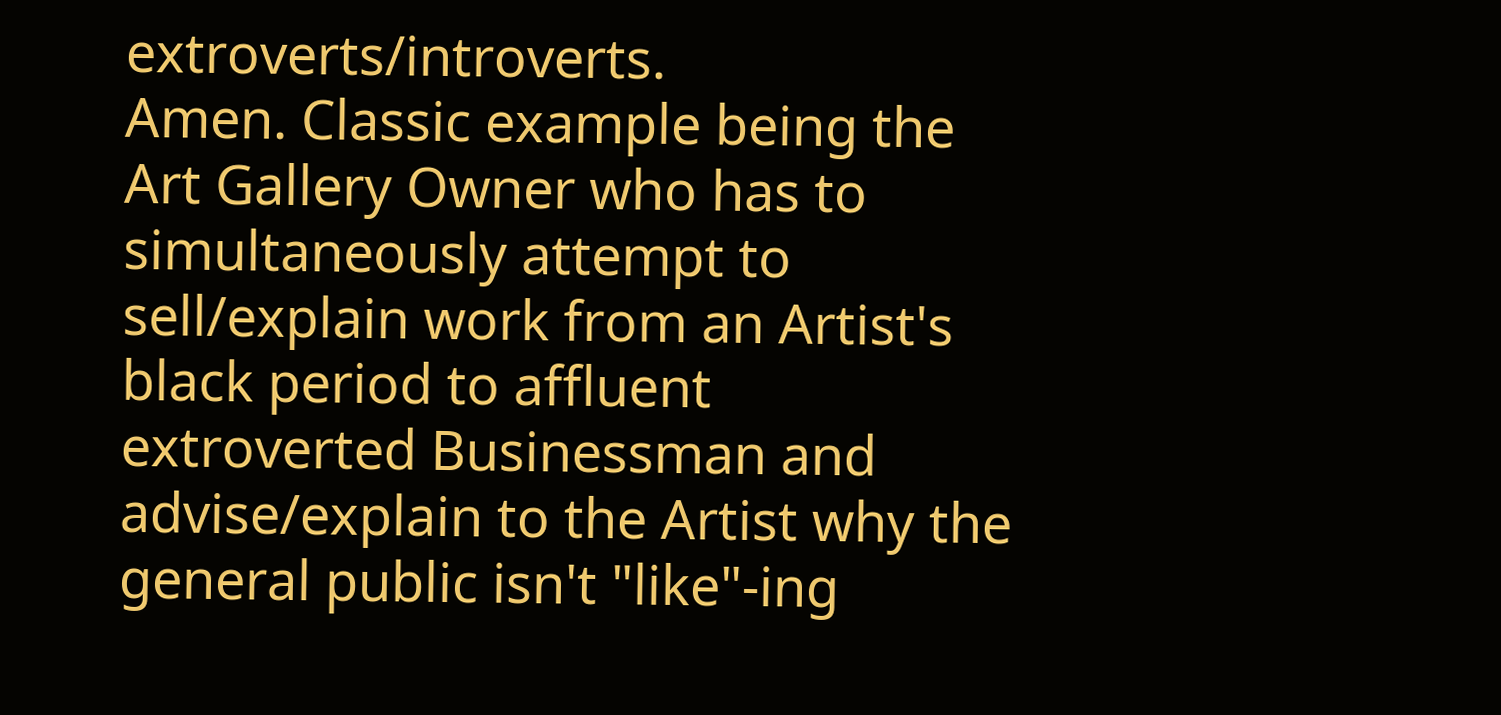extroverts/introverts.
Amen. Classic example being the Art Gallery Owner who has to simultaneously attempt to sell/explain work from an Artist's black period to affluent extroverted Businessman and advise/explain to the Artist why the general public isn't "like"-ing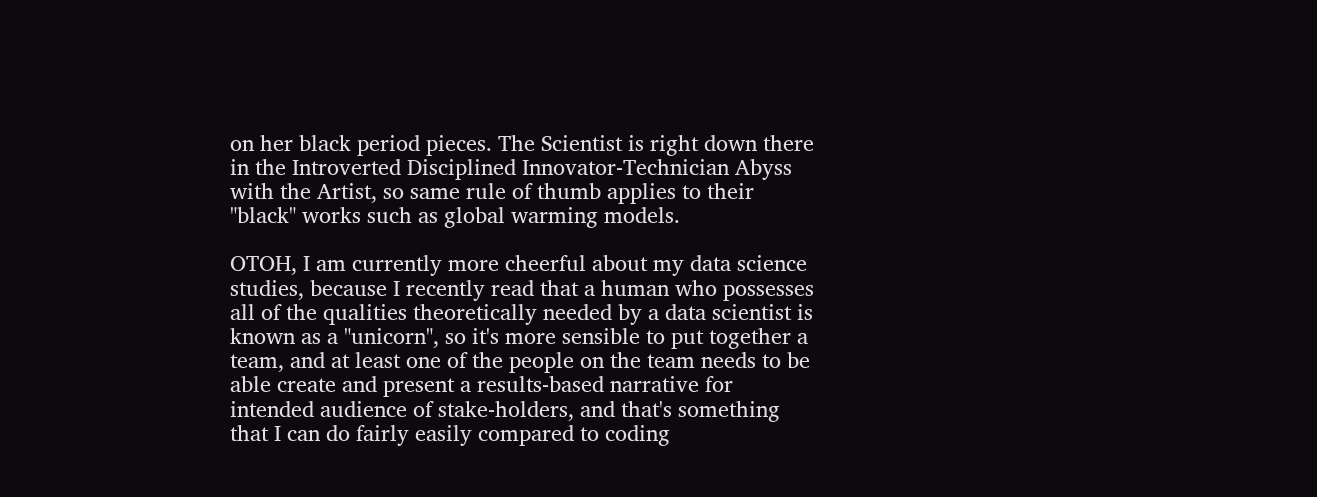on her black period pieces. The Scientist is right down there in the Introverted Disciplined Innovator-Technician Abyss with the Artist, so same rule of thumb applies to their "black" works such as global warming models.

OTOH, I am currently more cheerful about my data science studies, because I recently read that a human who possesses all of the qualities theoretically needed by a data scientist is known as a "unicorn", so it's more sensible to put together a team, and at least one of the people on the team needs to be able create and present a results-based narrative for intended audience of stake-holders, and that's something that I can do fairly easily compared to coding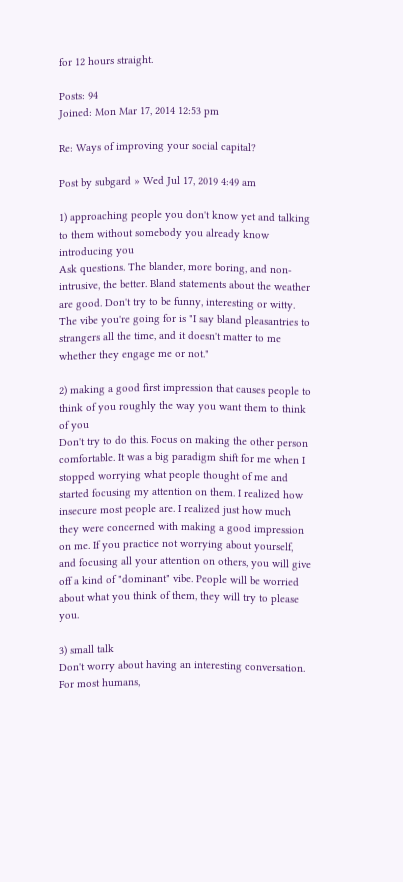for 12 hours straight.

Posts: 94
Joined: Mon Mar 17, 2014 12:53 pm

Re: Ways of improving your social capital?

Post by subgard » Wed Jul 17, 2019 4:49 am

1) approaching people you don't know yet and talking to them without somebody you already know introducing you
Ask questions. The blander, more boring, and non-intrusive, the better. Bland statements about the weather are good. Don't try to be funny, interesting or witty. The vibe you're going for is "I say bland pleasantries to strangers all the time, and it doesn't matter to me whether they engage me or not."

2) making a good first impression that causes people to think of you roughly the way you want them to think of you
Don't try to do this. Focus on making the other person comfortable. It was a big paradigm shift for me when I stopped worrying what people thought of me and started focusing my attention on them. I realized how insecure most people are. I realized just how much they were concerned with making a good impression on me. If you practice not worrying about yourself, and focusing all your attention on others, you will give off a kind of "dominant" vibe. People will be worried about what you think of them, they will try to please you.

3) small talk
Don't worry about having an interesting conversation. For most humans,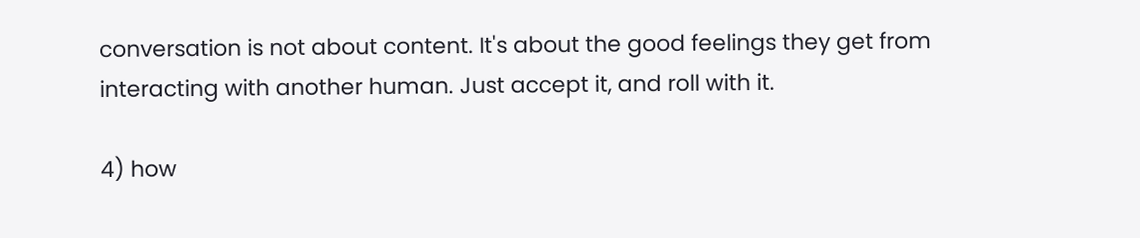conversation is not about content. It's about the good feelings they get from interacting with another human. Just accept it, and roll with it.

4) how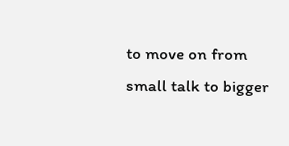to move on from small talk to bigger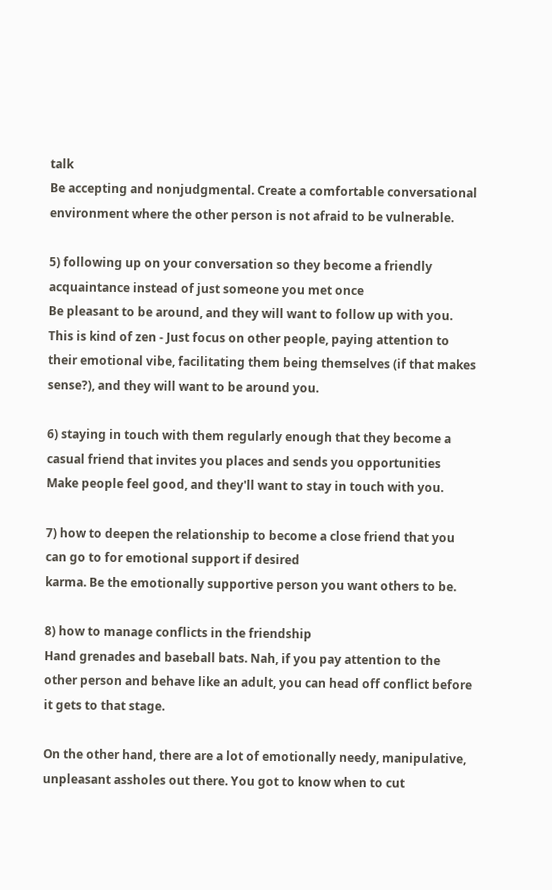talk
Be accepting and nonjudgmental. Create a comfortable conversational environment where the other person is not afraid to be vulnerable.

5) following up on your conversation so they become a friendly acquaintance instead of just someone you met once
Be pleasant to be around, and they will want to follow up with you. This is kind of zen - Just focus on other people, paying attention to their emotional vibe, facilitating them being themselves (if that makes sense?), and they will want to be around you.

6) staying in touch with them regularly enough that they become a casual friend that invites you places and sends you opportunities
Make people feel good, and they'll want to stay in touch with you.

7) how to deepen the relationship to become a close friend that you can go to for emotional support if desired
karma. Be the emotionally supportive person you want others to be.

8) how to manage conflicts in the friendship
Hand grenades and baseball bats. Nah, if you pay attention to the other person and behave like an adult, you can head off conflict before it gets to that stage.

On the other hand, there are a lot of emotionally needy, manipulative, unpleasant assholes out there. You got to know when to cut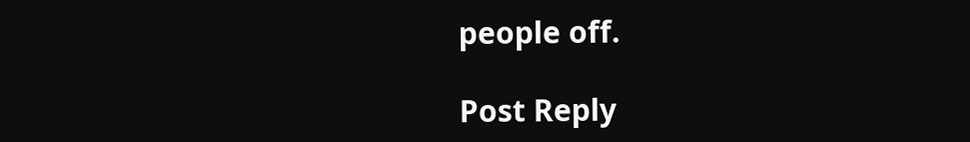people off.

Post Reply